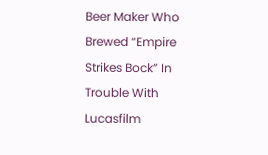Beer Maker Who Brewed “Empire Strikes Bock” In Trouble With Lucasfilm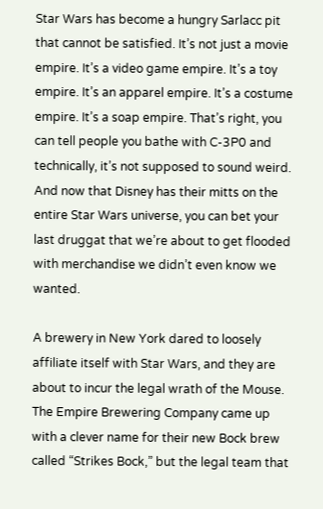Star Wars has become a hungry Sarlacc pit that cannot be satisfied. It’s not just a movie empire. It’s a video game empire. It’s a toy empire. It’s an apparel empire. It’s a costume empire. It’s a soap empire. That’s right, you can tell people you bathe with C-3P0 and technically, it’s not supposed to sound weird. And now that Disney has their mitts on the entire Star Wars universe, you can bet your last druggat that we’re about to get flooded with merchandise we didn’t even know we wanted.

A brewery in New York dared to loosely affiliate itself with Star Wars, and they are about to incur the legal wrath of the Mouse. The Empire Brewering Company came up with a clever name for their new Bock brew called “Strikes Bock,” but the legal team that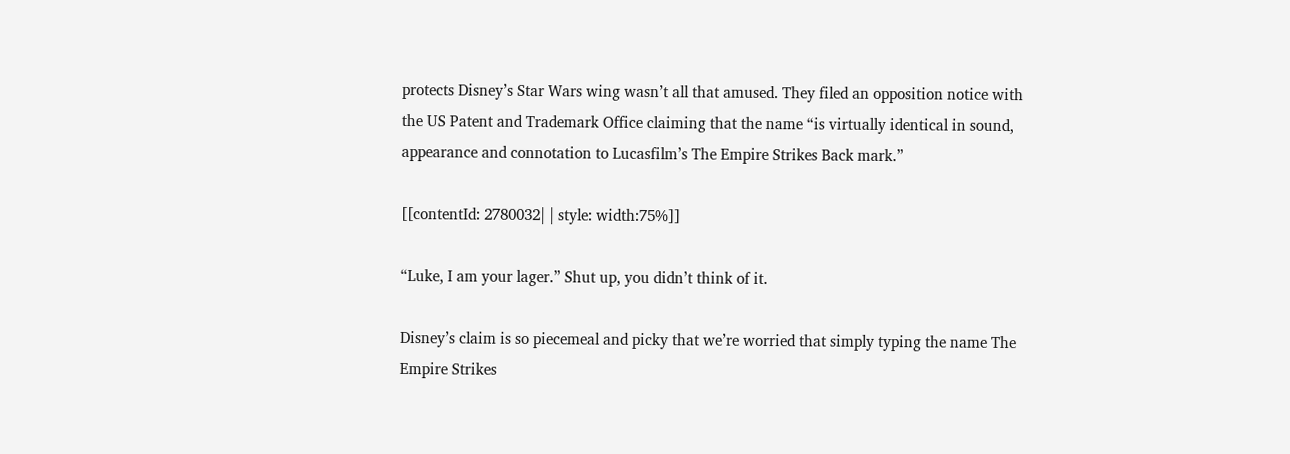protects Disney’s Star Wars wing wasn’t all that amused. They filed an opposition notice with the US Patent and Trademark Office claiming that the name “is virtually identical in sound, appearance and connotation to Lucasfilm’s The Empire Strikes Back mark.”

[[contentId: 2780032| | style: width:75%]]

“Luke, I am your lager.” Shut up, you didn’t think of it.

Disney’s claim is so piecemeal and picky that we’re worried that simply typing the name The Empire Strikes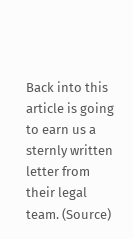Back into this article is going to earn us a sternly written letter from their legal team. (Source)